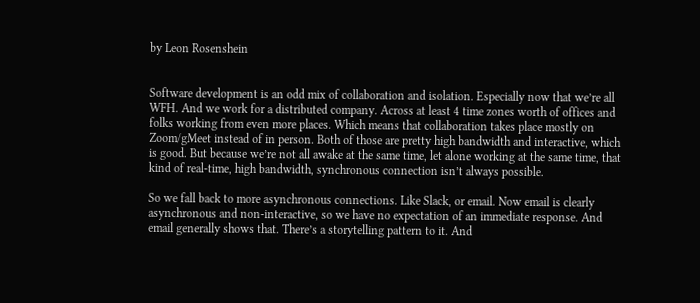by Leon Rosenshein


Software development is an odd mix of collaboration and isolation. Especially now that we’re all WFH. And we work for a distributed company. Across at least 4 time zones worth of offices and folks working from even more places. Which means that collaboration takes place mostly on Zoom/gMeet instead of in person. Both of those are pretty high bandwidth and interactive, which is good. But because we’re not all awake at the same time, let alone working at the same time, that kind of real-time, high bandwidth, synchronous connection isn’t always possible.

So we fall back to more asynchronous connections. Like Slack, or email. Now email is clearly asynchronous and non-interactive, so we have no expectation of an immediate response. And email generally shows that. There’s a storytelling pattern to it. And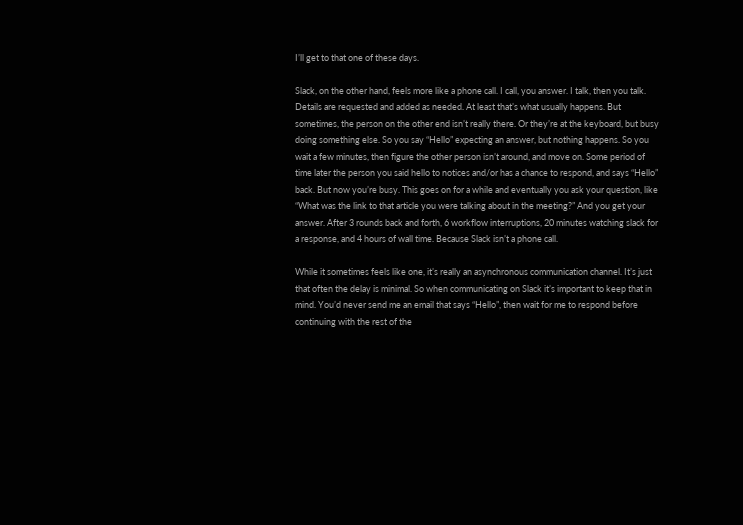I’ll get to that one of these days.

Slack, on the other hand, feels more like a phone call. I call, you answer. I talk, then you talk. Details are requested and added as needed. At least that’s what usually happens. But sometimes, the person on the other end isn’t really there. Or they’re at the keyboard, but busy doing something else. So you say “Hello” expecting an answer, but nothing happens. So you wait a few minutes, then figure the other person isn’t around, and move on. Some period of time later the person you said hello to notices and/or has a chance to respond, and says “Hello” back. But now you’re busy. This goes on for a while and eventually you ask your question, like “What was the link to that article you were talking about in the meeting?” And you get your answer. After 3 rounds back and forth, 6 workflow interruptions, 20 minutes watching slack for a response, and 4 hours of wall time. Because Slack isn’t a phone call.

While it sometimes feels like one, it’s really an asynchronous communication channel. It’s just that often the delay is minimal. So when communicating on Slack it’s important to keep that in mind. You’d never send me an email that says “Hello”, then wait for me to respond before continuing with the rest of the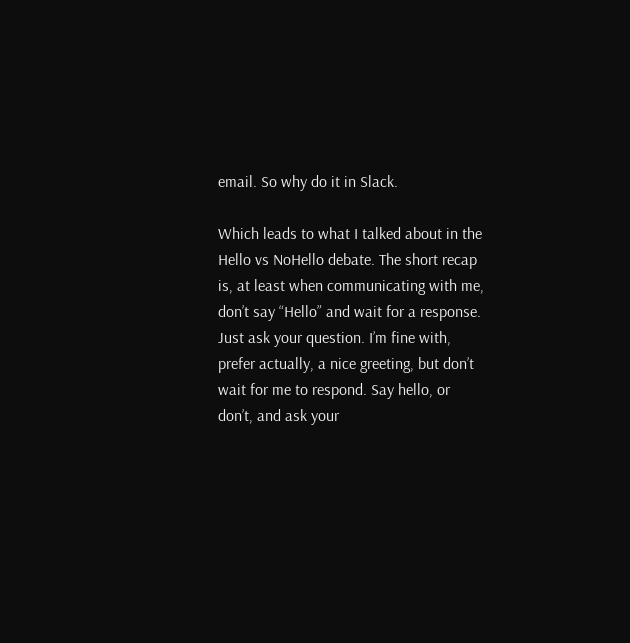email. So why do it in Slack.

Which leads to what I talked about in the Hello vs NoHello debate. The short recap is, at least when communicating with me, don’t say “Hello” and wait for a response. Just ask your question. I’m fine with, prefer actually, a nice greeting, but don’t wait for me to respond. Say hello, or don’t, and ask your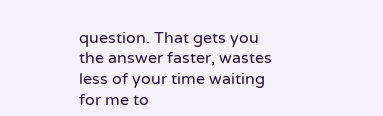question. That gets you the answer faster, wastes less of your time waiting for me to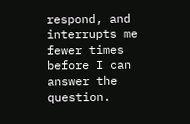respond, and interrupts me fewer times before I can answer the question.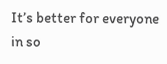It’s better for everyone in so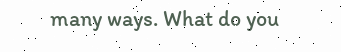many ways. What do you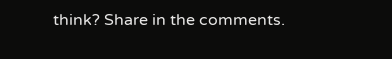think? Share in the comments.